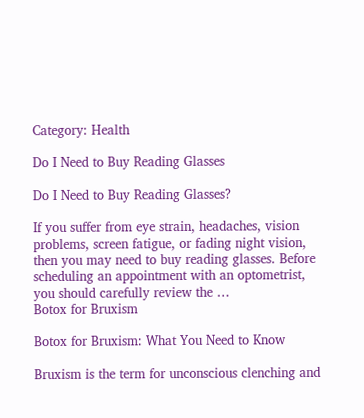Category: Health

Do I Need to Buy Reading Glasses

Do I Need to Buy Reading Glasses?

If you suffer from eye strain, headaches, vision problems, screen fatigue, or fading night vision, then you may need to buy reading glasses. Before scheduling an appointment with an optometrist, you should carefully review the …
Botox for Bruxism

Botox for Bruxism: What You Need to Know

Bruxism is the term for unconscious clenching and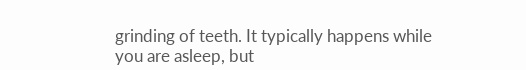grinding of teeth. It typically happens while you are asleep, but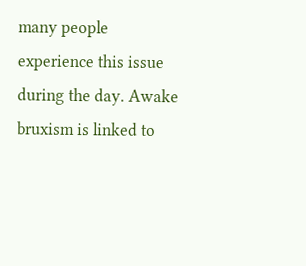many people experience this issue during the day. Awake bruxism is linked to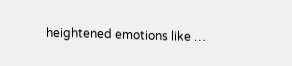heightened emotions like …